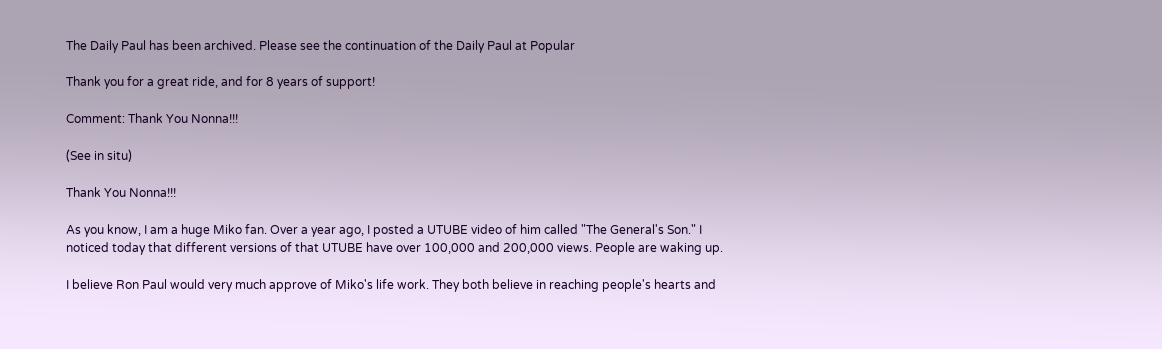The Daily Paul has been archived. Please see the continuation of the Daily Paul at Popular

Thank you for a great ride, and for 8 years of support!

Comment: Thank You Nonna!!!

(See in situ)

Thank You Nonna!!!

As you know, I am a huge Miko fan. Over a year ago, I posted a UTUBE video of him called "The General's Son." I noticed today that different versions of that UTUBE have over 100,000 and 200,000 views. People are waking up.

I believe Ron Paul would very much approve of Miko's life work. They both believe in reaching people's hearts and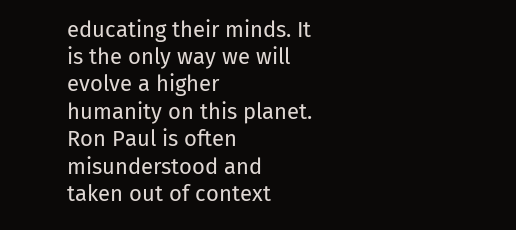educating their minds. It is the only way we will evolve a higher humanity on this planet. Ron Paul is often misunderstood and taken out of context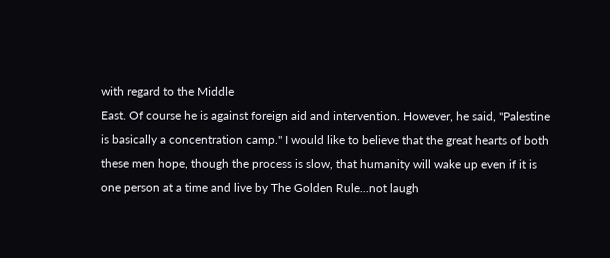with regard to the Middle
East. Of course he is against foreign aid and intervention. However, he said, "Palestine is basically a concentration camp." I would like to believe that the great hearts of both these men hope, though the process is slow, that humanity will wake up even if it is one person at a time and live by The Golden Rule...not laugh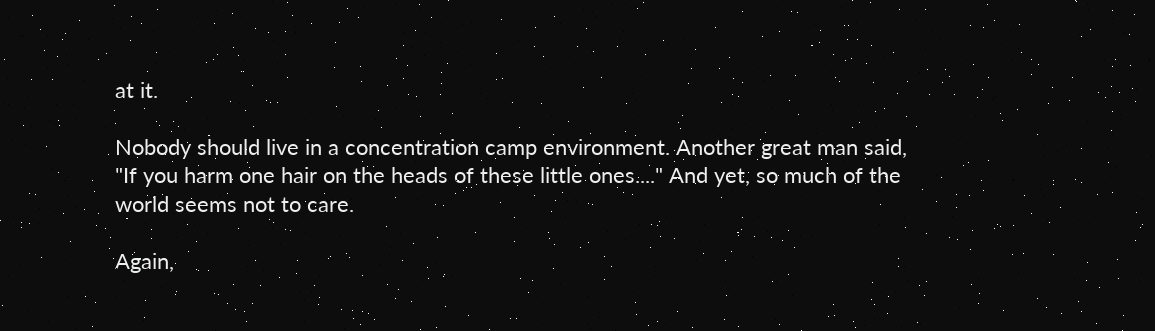at it.

Nobody should live in a concentration camp environment. Another great man said, "If you harm one hair on the heads of these little ones...." And yet, so much of the world seems not to care.

Again,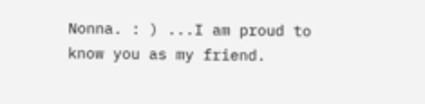Nonna. : ) ...I am proud to know you as my friend.